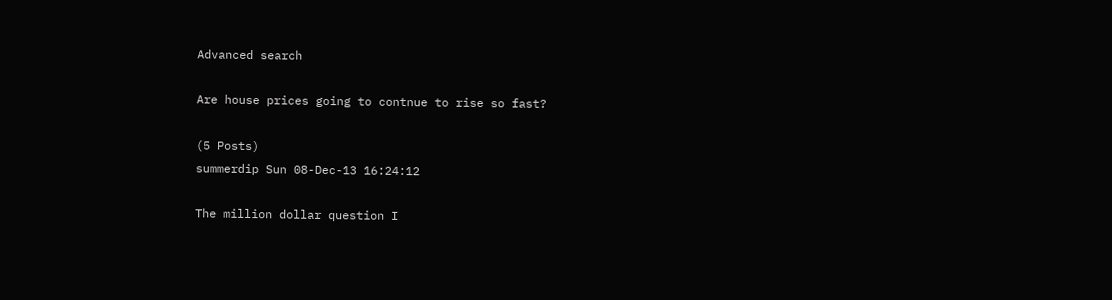Advanced search

Are house prices going to contnue to rise so fast?

(5 Posts)
summerdip Sun 08-Dec-13 16:24:12

The million dollar question I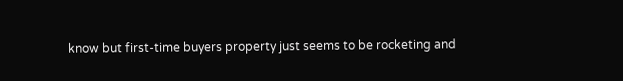know but first-time buyers property just seems to be rocketing and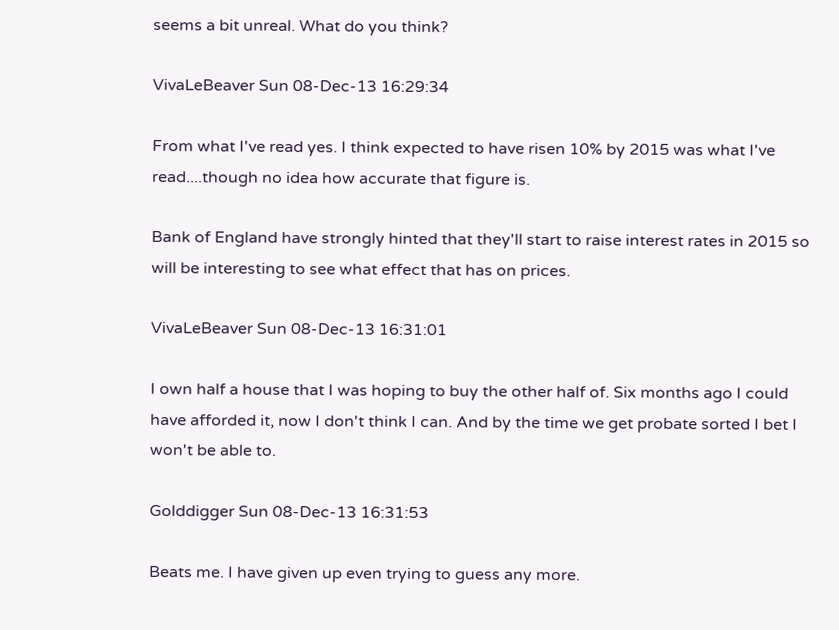seems a bit unreal. What do you think?

VivaLeBeaver Sun 08-Dec-13 16:29:34

From what I've read yes. I think expected to have risen 10% by 2015 was what I've read....though no idea how accurate that figure is.

Bank of England have strongly hinted that they'll start to raise interest rates in 2015 so will be interesting to see what effect that has on prices.

VivaLeBeaver Sun 08-Dec-13 16:31:01

I own half a house that I was hoping to buy the other half of. Six months ago I could have afforded it, now I don't think I can. And by the time we get probate sorted I bet I won't be able to.

Golddigger Sun 08-Dec-13 16:31:53

Beats me. I have given up even trying to guess any more.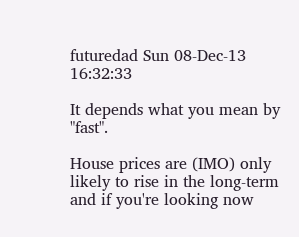futuredad Sun 08-Dec-13 16:32:33

It depends what you mean by "fast".

House prices are (IMO) only likely to rise in the long-term and if you're looking now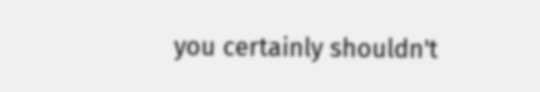you certainly shouldn't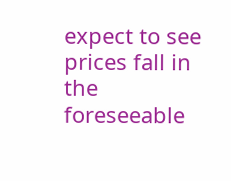expect to see prices fall in the foreseeable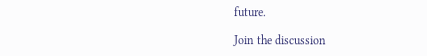future.

Join the discussion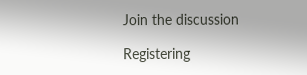Join the discussion

Registering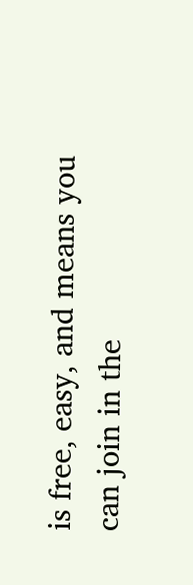is free, easy, and means you can join in the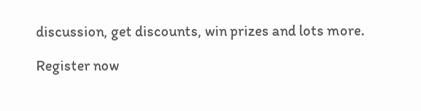discussion, get discounts, win prizes and lots more.

Register now